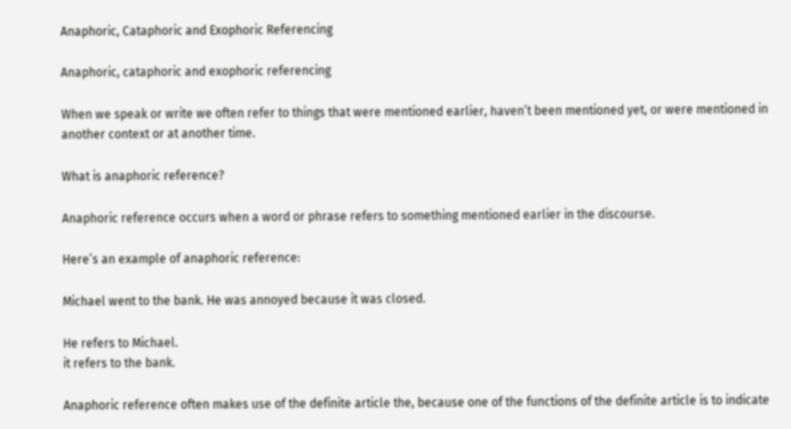Anaphoric, Cataphoric and Exophoric Referencing

Anaphoric, cataphoric and exophoric referencing

When we speak or write we often refer to things that were mentioned earlier, haven’t been mentioned yet, or were mentioned in another context or at another time.

What is anaphoric reference?

Anaphoric reference occurs when a word or phrase refers to something mentioned earlier in the discourse.

Here’s an example of anaphoric reference:

Michael went to the bank. He was annoyed because it was closed.

He refers to Michael.
it refers to the bank.

Anaphoric reference often makes use of the definite article the, because one of the functions of the definite article is to indicate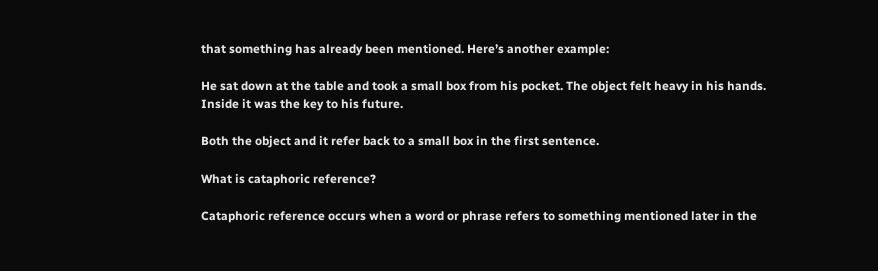that something has already been mentioned. Here’s another example:

He sat down at the table and took a small box from his pocket. The object felt heavy in his hands. Inside it was the key to his future.

Both the object and it refer back to a small box in the first sentence.

What is cataphoric reference?

Cataphoric reference occurs when a word or phrase refers to something mentioned later in the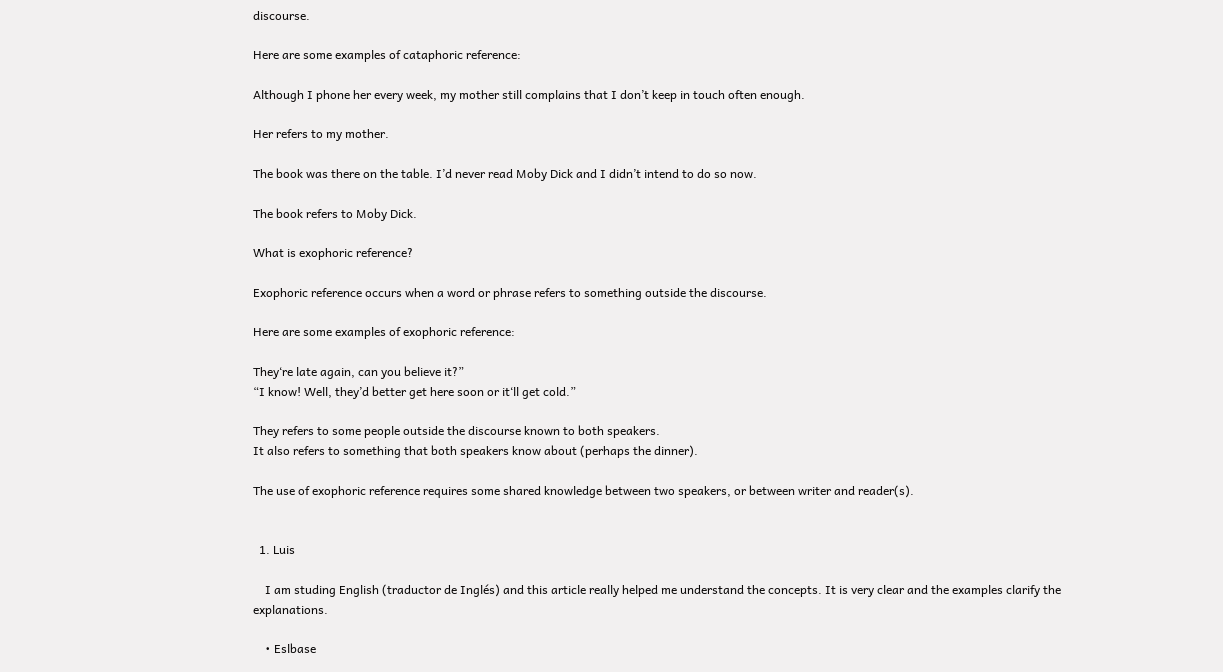discourse.

Here are some examples of cataphoric reference:

Although I phone her every week, my mother still complains that I don’t keep in touch often enough.

Her refers to my mother.

The book was there on the table. I’d never read Moby Dick and I didn’t intend to do so now.

The book refers to Moby Dick.

What is exophoric reference?

Exophoric reference occurs when a word or phrase refers to something outside the discourse.

Here are some examples of exophoric reference:

They‘re late again, can you believe it?”
“I know! Well, they’d better get here soon or it‘ll get cold.”

They refers to some people outside the discourse known to both speakers.
It also refers to something that both speakers know about (perhaps the dinner).

The use of exophoric reference requires some shared knowledge between two speakers, or between writer and reader(s).


  1. Luis

    I am studing English (traductor de Inglés) and this article really helped me understand the concepts. It is very clear and the examples clarify the explanations.

    • Eslbase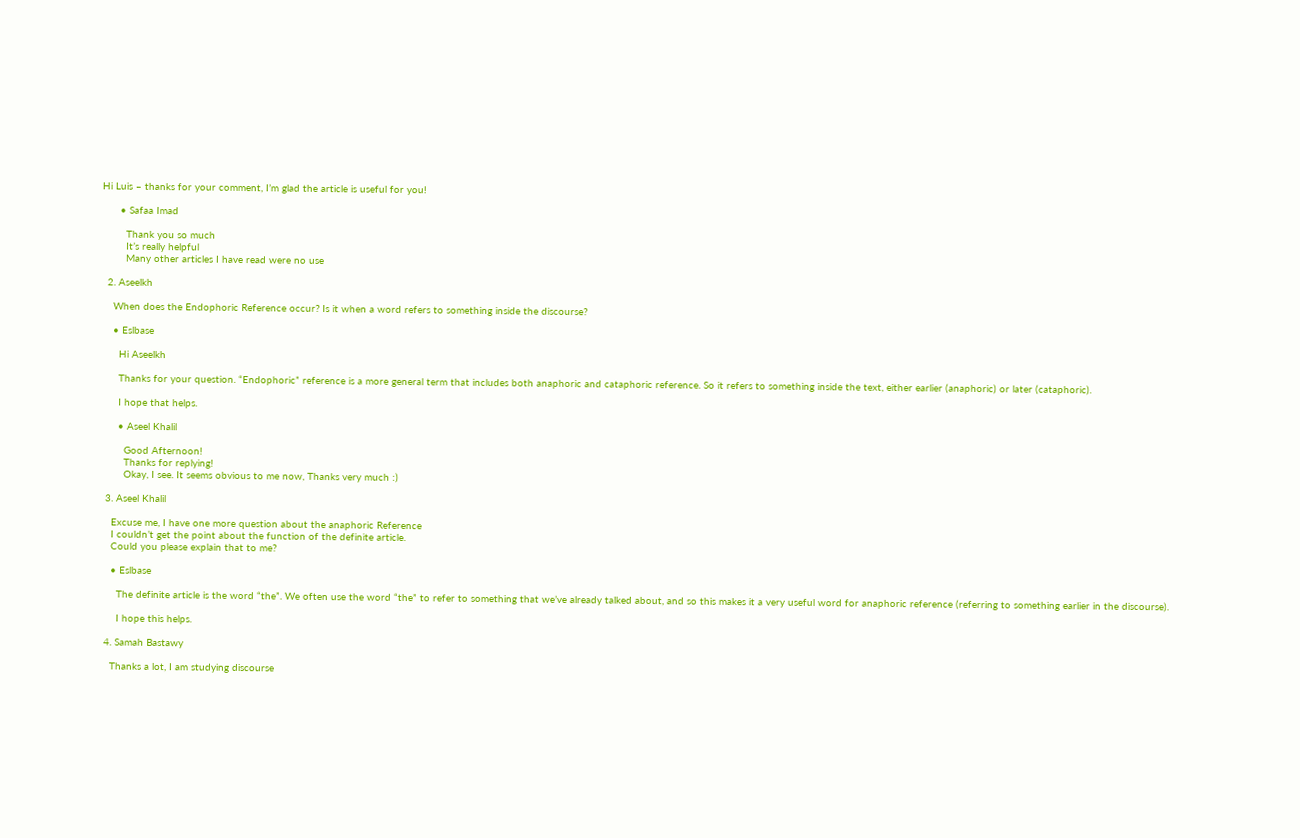Hi Luis – thanks for your comment, I’m glad the article is useful for you!

      • Safaa Imad

        Thank you so much
        It’s really helpful
        Many other articles I have read were no use

  2. Aseelkh

    When does the Endophoric Reference occur? Is it when a word refers to something inside the discourse?

    • Eslbase

      Hi Aseelkh

      Thanks for your question. “Endophoric” reference is a more general term that includes both anaphoric and cataphoric reference. So it refers to something inside the text, either earlier (anaphoric) or later (cataphoric).

      I hope that helps.

      • Aseel Khalil

        Good Afternoon!
        Thanks for replying!
        Okay, I see. It seems obvious to me now, Thanks very much :)

  3. Aseel Khalil

    Excuse me, I have one more question about the anaphoric Reference
    I couldn’t get the point about the function of the definite article.
    Could you please explain that to me?

    • Eslbase

      The definite article is the word “the”. We often use the word “the” to refer to something that we’ve already talked about, and so this makes it a very useful word for anaphoric reference (referring to something earlier in the discourse).

      I hope this helps.

  4. Samah Bastawy

    Thanks a lot, I am studying discourse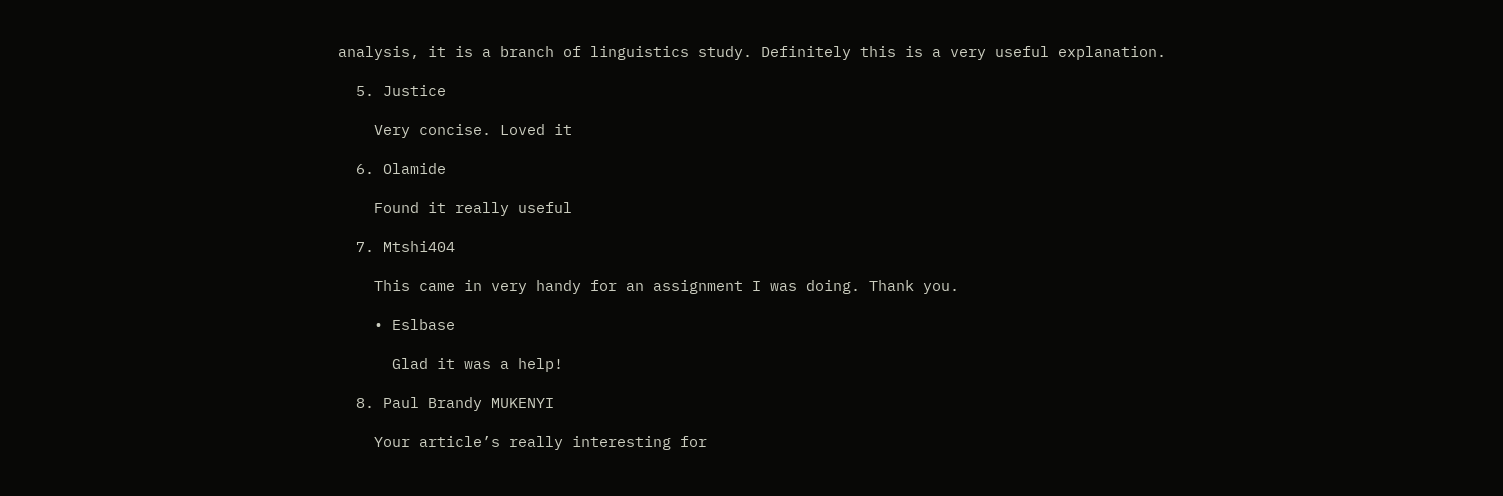analysis, it is a branch of linguistics study. Definitely this is a very useful explanation.

  5. Justice

    Very concise. Loved it

  6. Olamide

    Found it really useful

  7. Mtshi404

    This came in very handy for an assignment I was doing. Thank you.

    • Eslbase

      Glad it was a help!

  8. Paul Brandy MUKENYI

    Your article’s really interesting for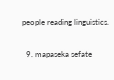people reading linguistics.

  9. mapaseka sefate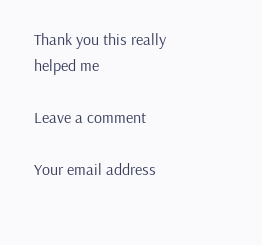Thank you this really helped me

Leave a comment

Your email address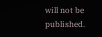will not be published.